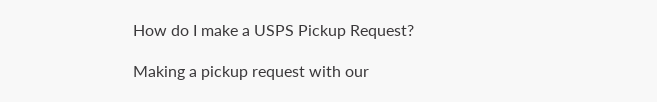How do I make a USPS Pickup Request?

Making a pickup request with our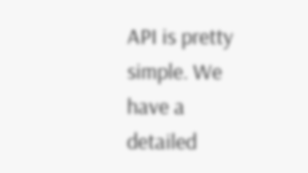API is pretty simple. We have a detailed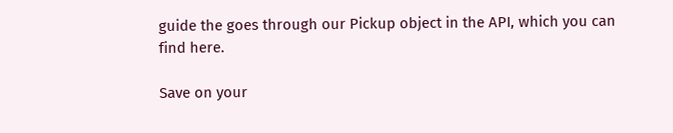guide the goes through our Pickup object in the API, which you can find here.

Save on your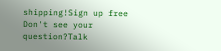shipping!Sign up free
Don't see your question?Talk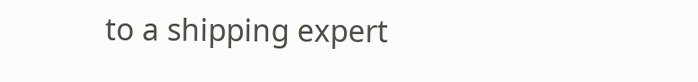to a shipping expert